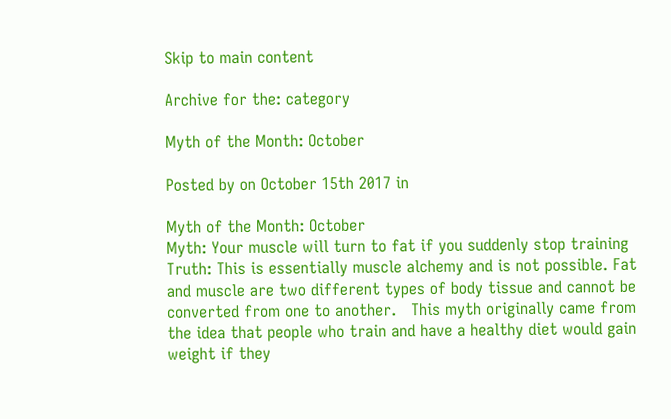Skip to main content

Archive for the: category

Myth of the Month: October

Posted by on October 15th 2017 in

Myth of the Month: October
Myth: Your muscle will turn to fat if you suddenly stop training Truth: This is essentially muscle alchemy and is not possible. Fat and muscle are two different types of body tissue and cannot be converted from one to another.   This myth originally came from the idea that people who train and have a healthy diet would gain weight if they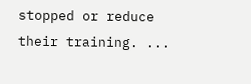stopped or reduce their training. ...